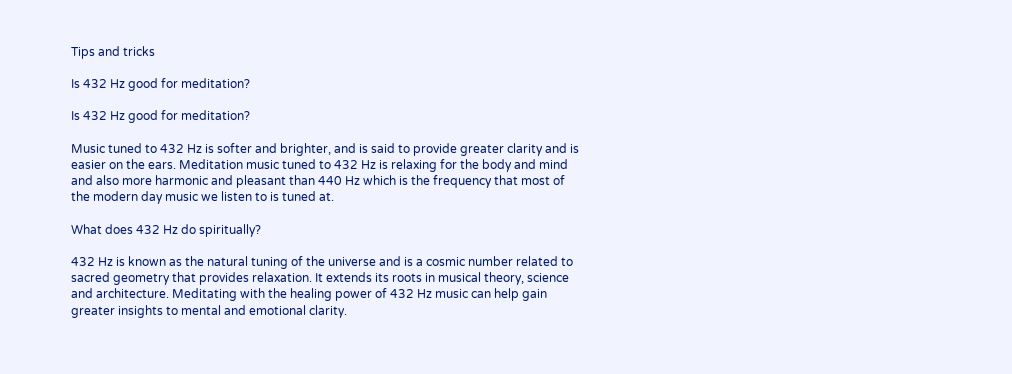Tips and tricks

Is 432 Hz good for meditation?

Is 432 Hz good for meditation?

Music tuned to 432 Hz is softer and brighter, and is said to provide greater clarity and is easier on the ears. Meditation music tuned to 432 Hz is relaxing for the body and mind and also more harmonic and pleasant than 440 Hz which is the frequency that most of the modern day music we listen to is tuned at.

What does 432 Hz do spiritually?

432 Hz is known as the natural tuning of the universe and is a cosmic number related to sacred geometry that provides relaxation. It extends its roots in musical theory, science and architecture. Meditating with the healing power of 432 Hz music can help gain greater insights to mental and emotional clarity.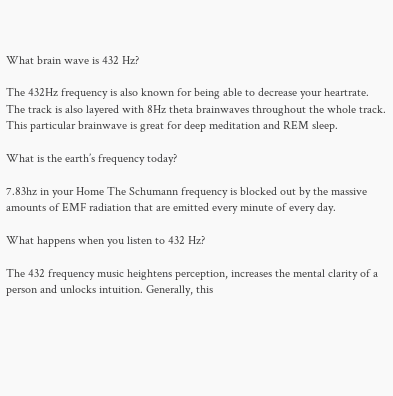What brain wave is 432 Hz?

The 432Hz frequency is also known for being able to decrease your heartrate. The track is also layered with 8Hz theta brainwaves throughout the whole track. This particular brainwave is great for deep meditation and REM sleep.

What is the earth’s frequency today?

7.83hz in your Home The Schumann frequency is blocked out by the massive amounts of EMF radiation that are emitted every minute of every day.

What happens when you listen to 432 Hz?

The 432 frequency music heightens perception, increases the mental clarity of a person and unlocks intuition. Generally, this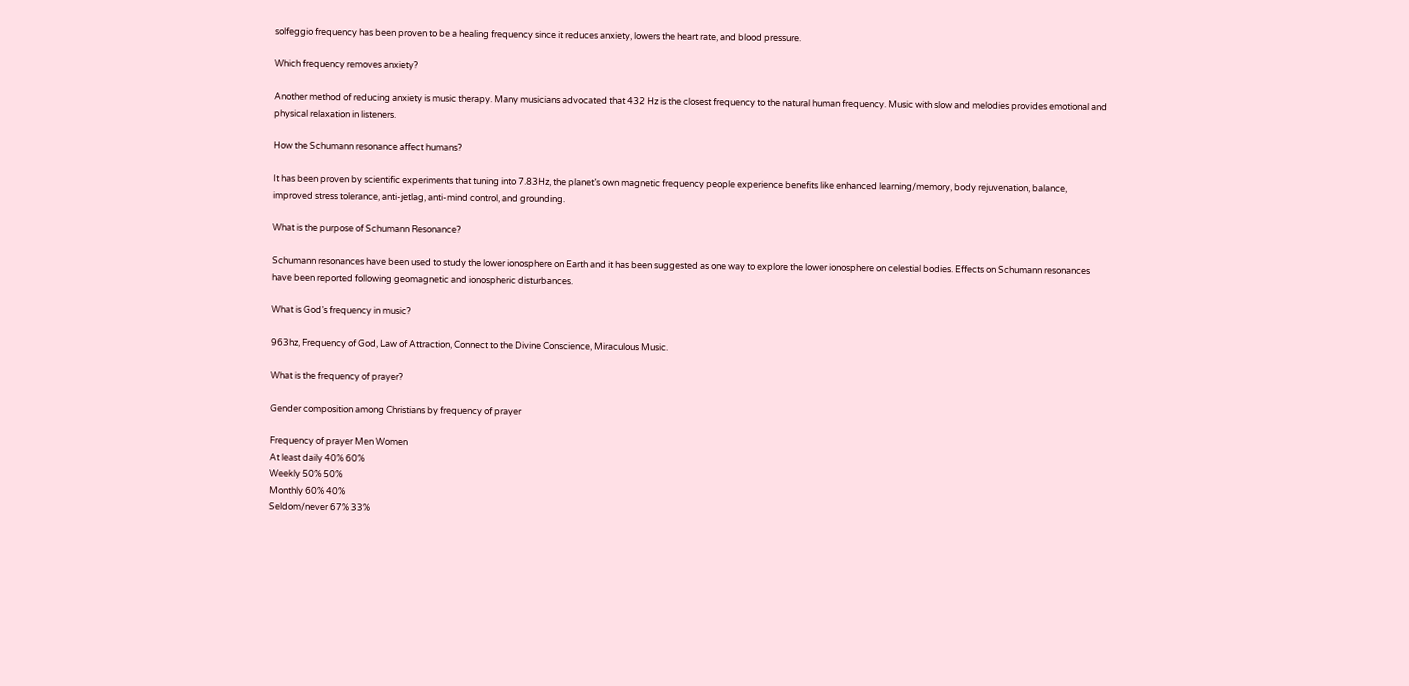solfeggio frequency has been proven to be a healing frequency since it reduces anxiety, lowers the heart rate, and blood pressure.

Which frequency removes anxiety?

Another method of reducing anxiety is music therapy. Many musicians advocated that 432 Hz is the closest frequency to the natural human frequency. Music with slow and melodies provides emotional and physical relaxation in listeners.

How the Schumann resonance affect humans?

It has been proven by scientific experiments that tuning into 7.83Hz, the planet’s own magnetic frequency people experience benefits like enhanced learning/memory, body rejuvenation, balance, improved stress tolerance, anti-jetlag, anti-mind control, and grounding.

What is the purpose of Schumann Resonance?

Schumann resonances have been used to study the lower ionosphere on Earth and it has been suggested as one way to explore the lower ionosphere on celestial bodies. Effects on Schumann resonances have been reported following geomagnetic and ionospheric disturbances.

What is God’s frequency in music?

963hz, Frequency of God, Law of Attraction, Connect to the Divine Conscience, Miraculous Music.

What is the frequency of prayer?

Gender composition among Christians by frequency of prayer

Frequency of prayer Men Women
At least daily 40% 60%
Weekly 50% 50%
Monthly 60% 40%
Seldom/never 67% 33%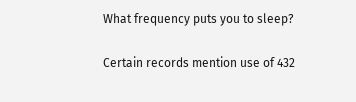What frequency puts you to sleep?

Certain records mention use of 432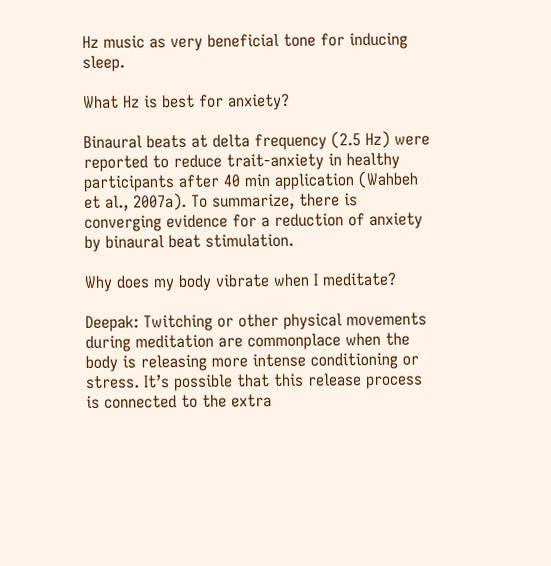Hz music as very beneficial tone for inducing sleep.

What Hz is best for anxiety?

Binaural beats at delta frequency (2.5 Hz) were reported to reduce trait-anxiety in healthy participants after 40 min application (Wahbeh et al., 2007a). To summarize, there is converging evidence for a reduction of anxiety by binaural beat stimulation.

Why does my body vibrate when I meditate?

Deepak: Twitching or other physical movements during meditation are commonplace when the body is releasing more intense conditioning or stress. It’s possible that this release process is connected to the extra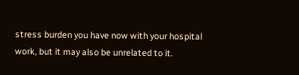stress burden you have now with your hospital work, but it may also be unrelated to it.